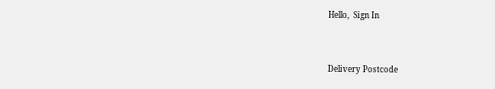Hello,  Sign In


Delivery Postcode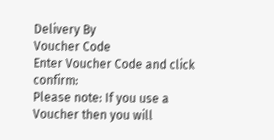Delivery By
Voucher Code
Enter Voucher Code and click confirm:
Please note: If you use a Voucher then you will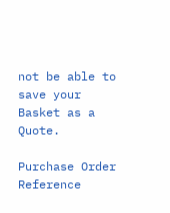not be able to save your Basket as a Quote.

Purchase Order Reference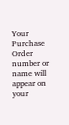Your Purchase Order number or name will appear on your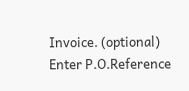Invoice. (optional)
Enter P.O.Reference